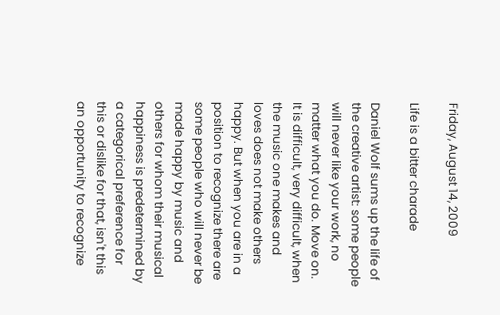Friday, August 14, 2009

Life is a bitter charade

Daniel Wolf sums up the life of the creative artist: some people will never like your work, no matter what you do. Move on.
It is difficult, very difficult, when the music one makes and loves does not make others happy. But when you are in a position to recognize there are some people who will never be made happy by music and others for whom their musical happiness is predetermined by a categorical preference for this or dislike for that, isn't this an opportunity to recognize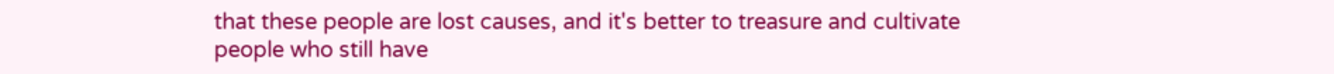that these people are lost causes, and it's better to treasure and cultivate people who still have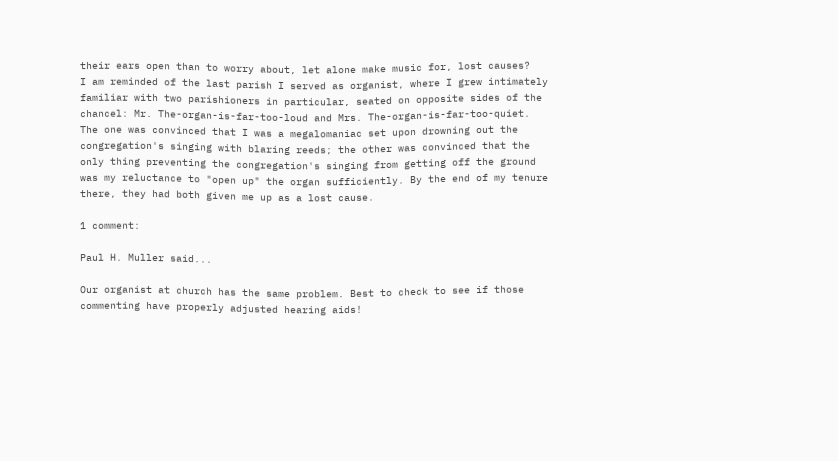their ears open than to worry about, let alone make music for, lost causes?
I am reminded of the last parish I served as organist, where I grew intimately familiar with two parishioners in particular, seated on opposite sides of the chancel: Mr. The-organ-is-far-too-loud and Mrs. The-organ-is-far-too-quiet. The one was convinced that I was a megalomaniac set upon drowning out the congregation's singing with blaring reeds; the other was convinced that the only thing preventing the congregation's singing from getting off the ground was my reluctance to "open up" the organ sufficiently. By the end of my tenure there, they had both given me up as a lost cause.

1 comment:

Paul H. Muller said...

Our organist at church has the same problem. Best to check to see if those commenting have properly adjusted hearing aids!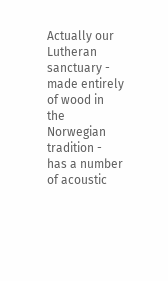Actually our Lutheran sanctuary - made entirely of wood in the Norwegian tradition - has a number of acoustic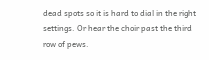dead spots so it is hard to dial in the right settings. Or hear the choir past the third row of pews.